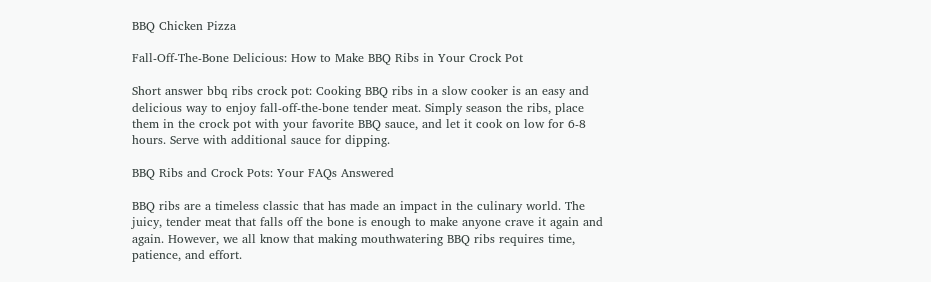BBQ Chicken Pizza

Fall-Off-The-Bone Delicious: How to Make BBQ Ribs in Your Crock Pot

Short answer bbq ribs crock pot: Cooking BBQ ribs in a slow cooker is an easy and delicious way to enjoy fall-off-the-bone tender meat. Simply season the ribs, place them in the crock pot with your favorite BBQ sauce, and let it cook on low for 6-8 hours. Serve with additional sauce for dipping.

BBQ Ribs and Crock Pots: Your FAQs Answered

BBQ ribs are a timeless classic that has made an impact in the culinary world. The juicy, tender meat that falls off the bone is enough to make anyone crave it again and again. However, we all know that making mouthwatering BBQ ribs requires time, patience, and effort.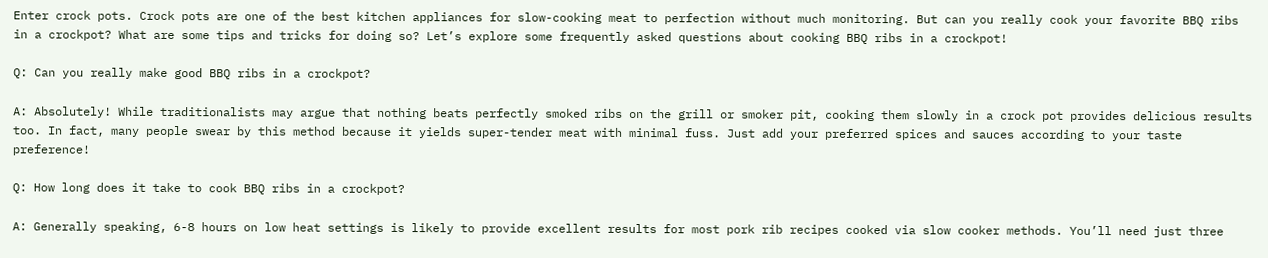Enter crock pots. Crock pots are one of the best kitchen appliances for slow-cooking meat to perfection without much monitoring. But can you really cook your favorite BBQ ribs in a crockpot? What are some tips and tricks for doing so? Let’s explore some frequently asked questions about cooking BBQ ribs in a crockpot!

Q: Can you really make good BBQ ribs in a crockpot?

A: Absolutely! While traditionalists may argue that nothing beats perfectly smoked ribs on the grill or smoker pit, cooking them slowly in a crock pot provides delicious results too. In fact, many people swear by this method because it yields super-tender meat with minimal fuss. Just add your preferred spices and sauces according to your taste preference!

Q: How long does it take to cook BBQ ribs in a crockpot?

A: Generally speaking, 6-8 hours on low heat settings is likely to provide excellent results for most pork rib recipes cooked via slow cooker methods. You’ll need just three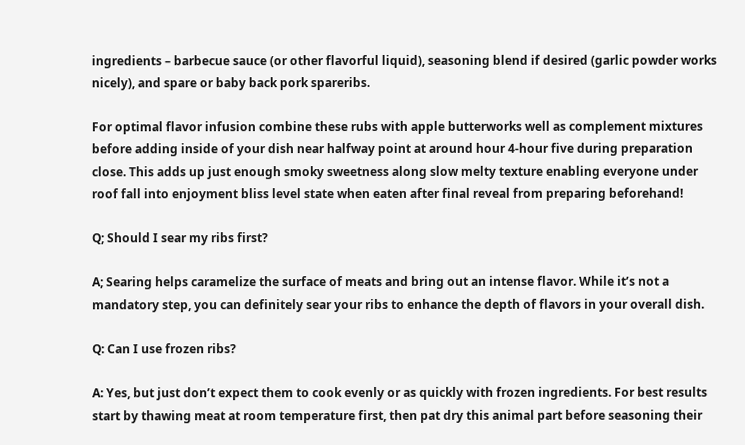ingredients – barbecue sauce (or other flavorful liquid), seasoning blend if desired (garlic powder works nicely), and spare or baby back pork spareribs.

For optimal flavor infusion combine these rubs with apple butterworks well as complement mixtures before adding inside of your dish near halfway point at around hour 4-hour five during preparation close. This adds up just enough smoky sweetness along slow melty texture enabling everyone under roof fall into enjoyment bliss level state when eaten after final reveal from preparing beforehand!

Q; Should I sear my ribs first?

A; Searing helps caramelize the surface of meats and bring out an intense flavor. While it’s not a mandatory step, you can definitely sear your ribs to enhance the depth of flavors in your overall dish.

Q: Can I use frozen ribs?

A: Yes, but just don’t expect them to cook evenly or as quickly with frozen ingredients. For best results start by thawing meat at room temperature first, then pat dry this animal part before seasoning their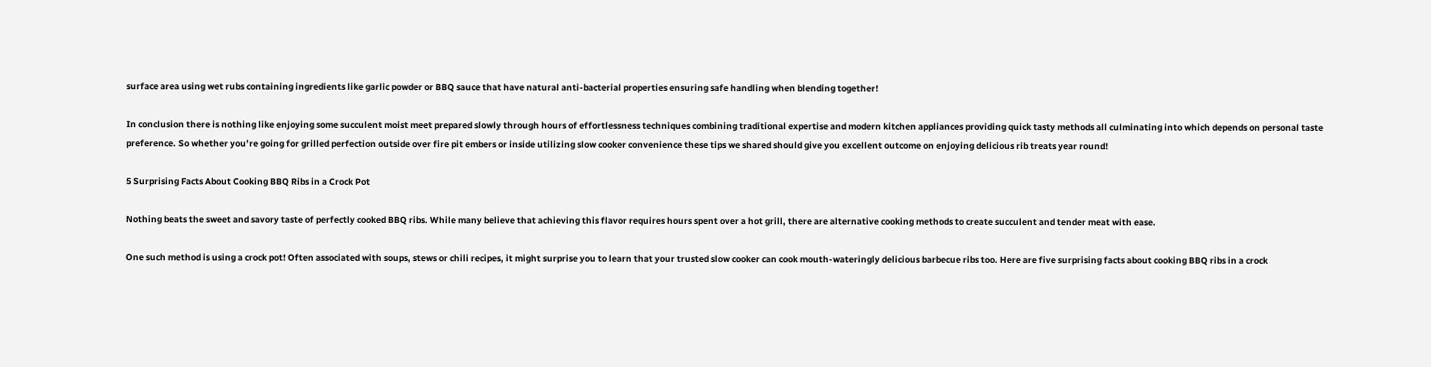surface area using wet rubs containing ingredients like garlic powder or BBQ sauce that have natural anti-bacterial properties ensuring safe handling when blending together!

In conclusion there is nothing like enjoying some succulent moist meet prepared slowly through hours of effortlessness techniques combining traditional expertise and modern kitchen appliances providing quick tasty methods all culminating into which depends on personal taste preference. So whether you’re going for grilled perfection outside over fire pit embers or inside utilizing slow cooker convenience these tips we shared should give you excellent outcome on enjoying delicious rib treats year round!

5 Surprising Facts About Cooking BBQ Ribs in a Crock Pot

Nothing beats the sweet and savory taste of perfectly cooked BBQ ribs. While many believe that achieving this flavor requires hours spent over a hot grill, there are alternative cooking methods to create succulent and tender meat with ease.

One such method is using a crock pot! Often associated with soups, stews or chili recipes, it might surprise you to learn that your trusted slow cooker can cook mouth-wateringly delicious barbecue ribs too. Here are five surprising facts about cooking BBQ ribs in a crock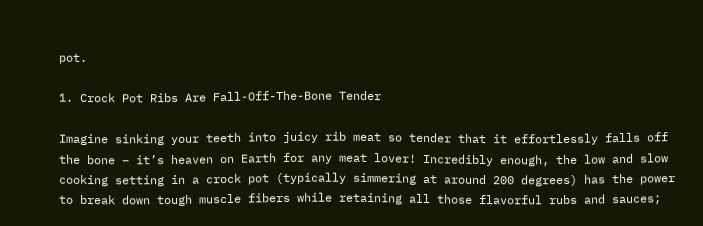pot.

1. Crock Pot Ribs Are Fall-Off-The-Bone Tender

Imagine sinking your teeth into juicy rib meat so tender that it effortlessly falls off the bone – it’s heaven on Earth for any meat lover! Incredibly enough, the low and slow cooking setting in a crock pot (typically simmering at around 200 degrees) has the power to break down tough muscle fibers while retaining all those flavorful rubs and sauces;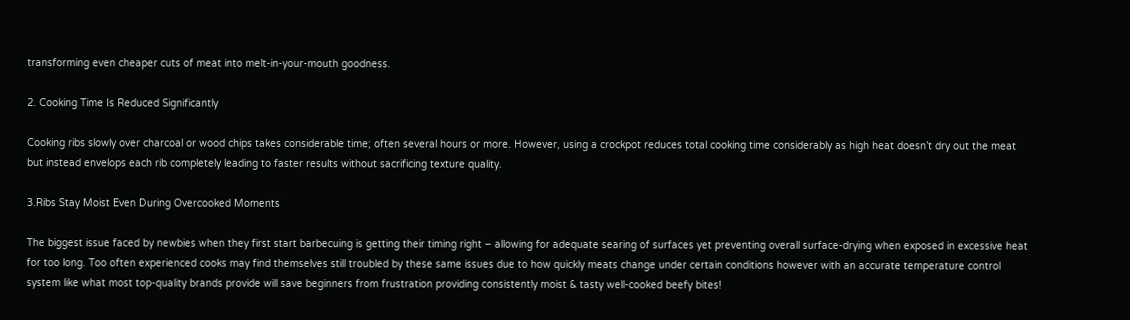transforming even cheaper cuts of meat into melt-in-your-mouth goodness.

2. Cooking Time Is Reduced Significantly

Cooking ribs slowly over charcoal or wood chips takes considerable time; often several hours or more. However, using a crockpot reduces total cooking time considerably as high heat doesn’t dry out the meat but instead envelops each rib completely leading to faster results without sacrificing texture quality.

3.Ribs Stay Moist Even During Overcooked Moments

The biggest issue faced by newbies when they first start barbecuing is getting their timing right – allowing for adequate searing of surfaces yet preventing overall surface-drying when exposed in excessive heat for too long. Too often experienced cooks may find themselves still troubled by these same issues due to how quickly meats change under certain conditions however with an accurate temperature control system like what most top-quality brands provide will save beginners from frustration providing consistently moist & tasty well-cooked beefy bites!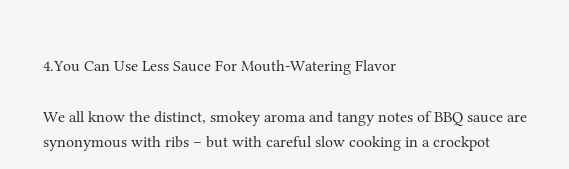4.You Can Use Less Sauce For Mouth-Watering Flavor

We all know the distinct, smokey aroma and tangy notes of BBQ sauce are synonymous with ribs – but with careful slow cooking in a crockpot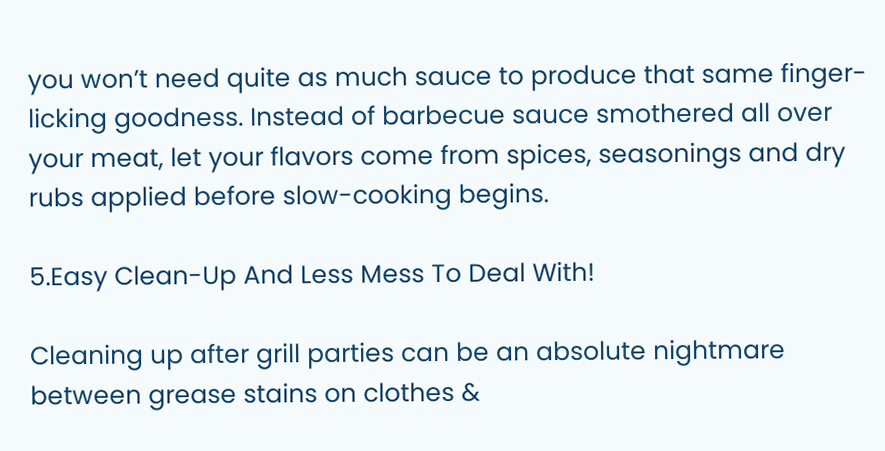you won’t need quite as much sauce to produce that same finger-licking goodness. Instead of barbecue sauce smothered all over your meat, let your flavors come from spices, seasonings and dry rubs applied before slow-cooking begins.

5.Easy Clean-Up And Less Mess To Deal With!

Cleaning up after grill parties can be an absolute nightmare between grease stains on clothes &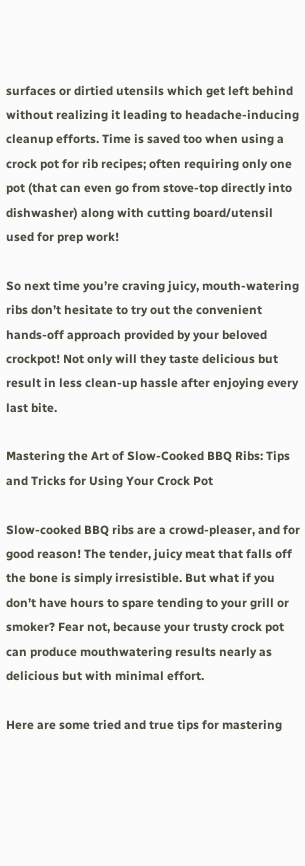surfaces or dirtied utensils which get left behind without realizing it leading to headache-inducing cleanup efforts. Time is saved too when using a crock pot for rib recipes; often requiring only one pot (that can even go from stove-top directly into dishwasher) along with cutting board/utensil used for prep work!

So next time you’re craving juicy, mouth-watering ribs don’t hesitate to try out the convenient hands-off approach provided by your beloved crockpot! Not only will they taste delicious but result in less clean-up hassle after enjoying every last bite.

Mastering the Art of Slow-Cooked BBQ Ribs: Tips and Tricks for Using Your Crock Pot

Slow-cooked BBQ ribs are a crowd-pleaser, and for good reason! The tender, juicy meat that falls off the bone is simply irresistible. But what if you don’t have hours to spare tending to your grill or smoker? Fear not, because your trusty crock pot can produce mouthwatering results nearly as delicious but with minimal effort.

Here are some tried and true tips for mastering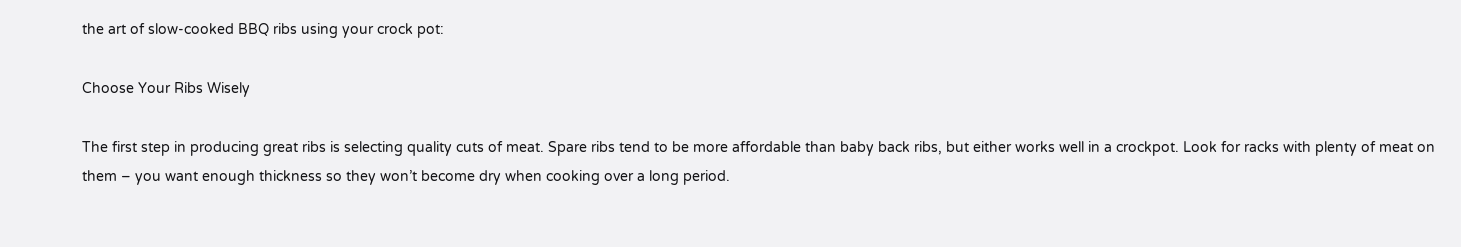the art of slow-cooked BBQ ribs using your crock pot:

Choose Your Ribs Wisely

The first step in producing great ribs is selecting quality cuts of meat. Spare ribs tend to be more affordable than baby back ribs, but either works well in a crockpot. Look for racks with plenty of meat on them – you want enough thickness so they won’t become dry when cooking over a long period.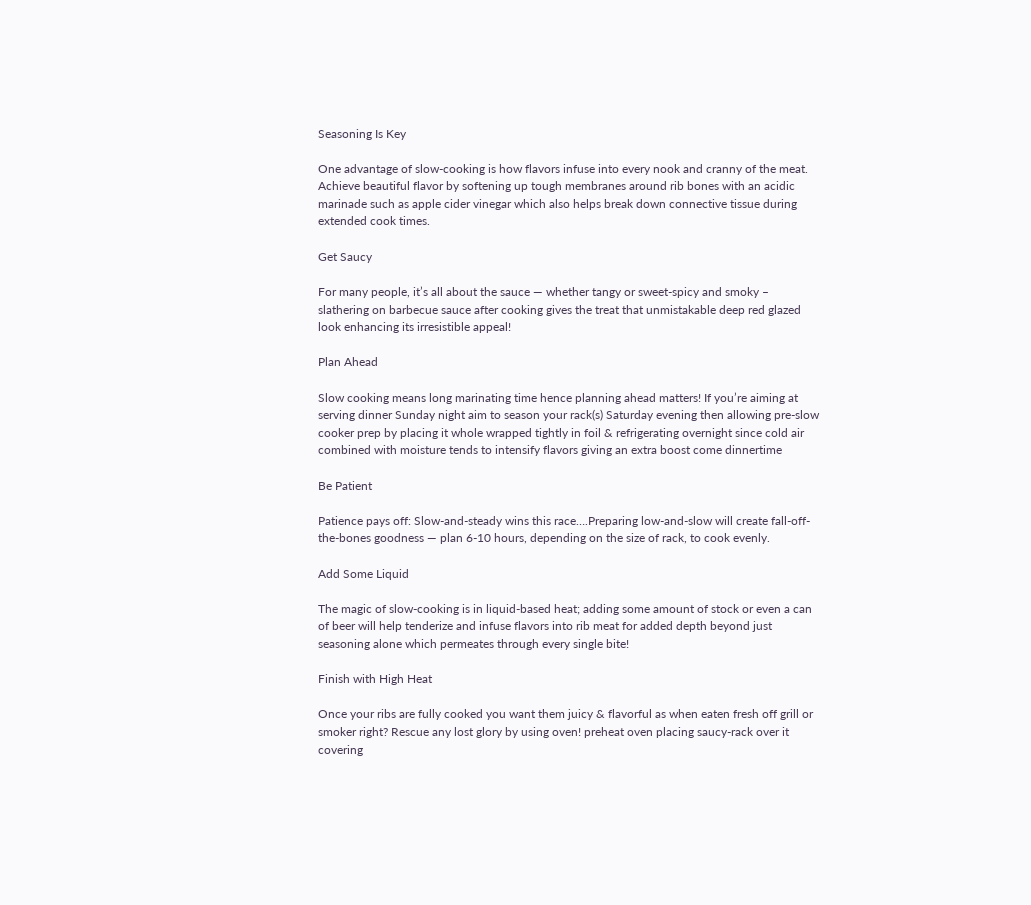Seasoning Is Key

One advantage of slow-cooking is how flavors infuse into every nook and cranny of the meat. Achieve beautiful flavor by softening up tough membranes around rib bones with an acidic marinade such as apple cider vinegar which also helps break down connective tissue during extended cook times.

Get Saucy

For many people, it’s all about the sauce — whether tangy or sweet-spicy and smoky – slathering on barbecue sauce after cooking gives the treat that unmistakable deep red glazed look enhancing its irresistible appeal!

Plan Ahead

Slow cooking means long marinating time hence planning ahead matters! If you’re aiming at serving dinner Sunday night aim to season your rack(s) Saturday evening then allowing pre-slow cooker prep by placing it whole wrapped tightly in foil & refrigerating overnight since cold air combined with moisture tends to intensify flavors giving an extra boost come dinnertime

Be Patient

Patience pays off: Slow-and-steady wins this race….Preparing low-and-slow will create fall-off-the-bones goodness — plan 6-10 hours, depending on the size of rack, to cook evenly.

Add Some Liquid

The magic of slow-cooking is in liquid-based heat; adding some amount of stock or even a can of beer will help tenderize and infuse flavors into rib meat for added depth beyond just seasoning alone which permeates through every single bite!

Finish with High Heat

Once your ribs are fully cooked you want them juicy & flavorful as when eaten fresh off grill or smoker right? Rescue any lost glory by using oven! preheat oven placing saucy-rack over it covering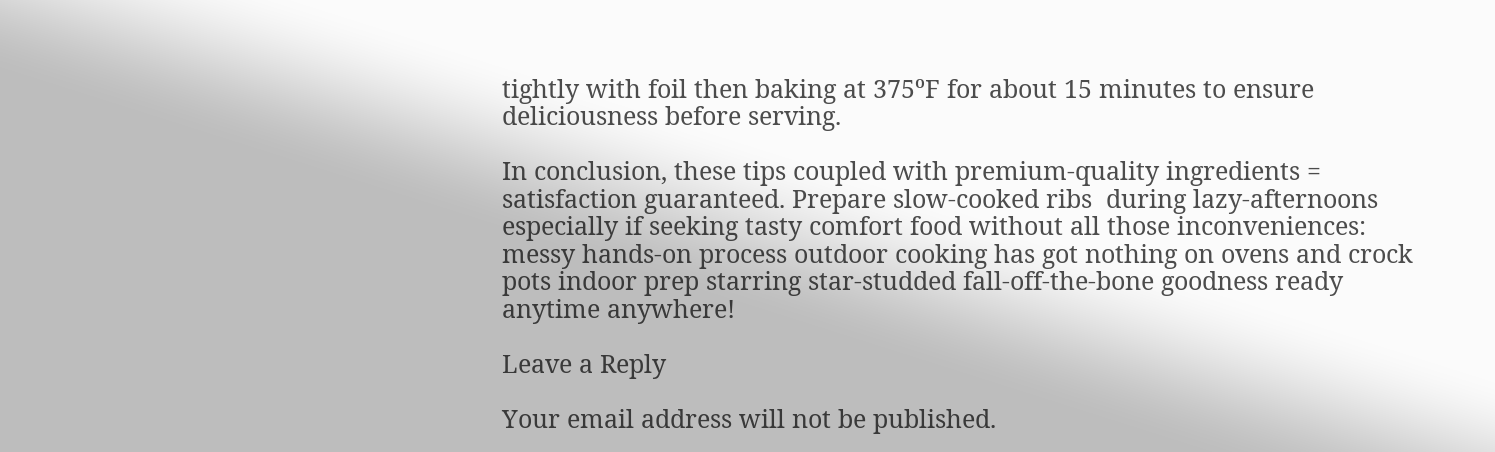tightly with foil then baking at 375ºF for about 15 minutes to ensure deliciousness before serving.

In conclusion, these tips coupled with premium-quality ingredients = satisfaction guaranteed. Prepare slow-cooked ribs  during lazy-afternoons especially if seeking tasty comfort food without all those inconveniences: messy hands-on process outdoor cooking has got nothing on ovens and crock pots indoor prep starring star-studded fall-off-the-bone goodness ready anytime anywhere!

Leave a Reply

Your email address will not be published.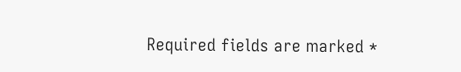Required fields are marked *